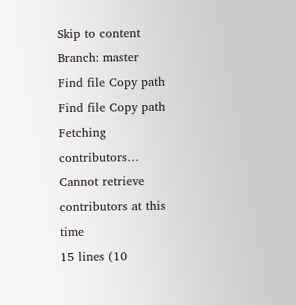Skip to content
Branch: master
Find file Copy path
Find file Copy path
Fetching contributors…
Cannot retrieve contributors at this time
15 lines (10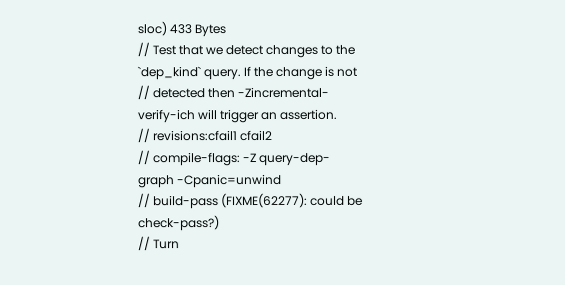sloc) 433 Bytes
// Test that we detect changes to the `dep_kind` query. If the change is not
// detected then -Zincremental-verify-ich will trigger an assertion.
// revisions:cfail1 cfail2
// compile-flags: -Z query-dep-graph -Cpanic=unwind
// build-pass (FIXME(62277): could be check-pass?)
// Turn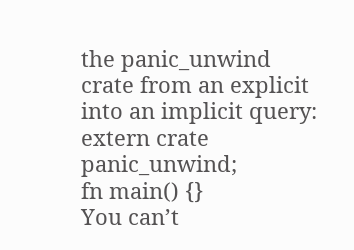the panic_unwind crate from an explicit into an implicit query:
extern crate panic_unwind;
fn main() {}
You can’t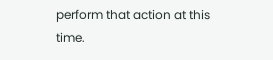perform that action at this time.